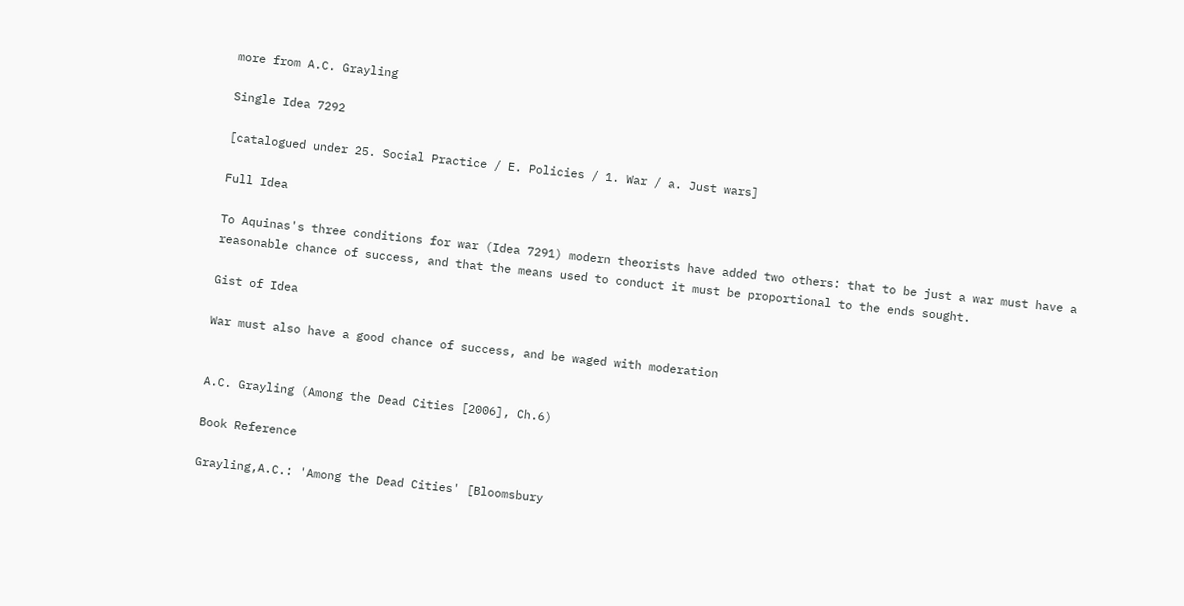more from A.C. Grayling

Single Idea 7292

[catalogued under 25. Social Practice / E. Policies / 1. War / a. Just wars]

Full Idea

To Aquinas's three conditions for war (Idea 7291) modern theorists have added two others: that to be just a war must have a reasonable chance of success, and that the means used to conduct it must be proportional to the ends sought.

Gist of Idea

War must also have a good chance of success, and be waged with moderation


A.C. Grayling (Among the Dead Cities [2006], Ch.6)

Book Reference

Grayling,A.C.: 'Among the Dead Cities' [Bloomsbury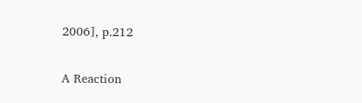2006], p.212

A Reaction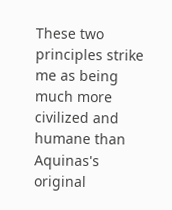These two principles strike me as being much more civilized and humane than Aquinas's original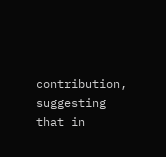contribution, suggesting that in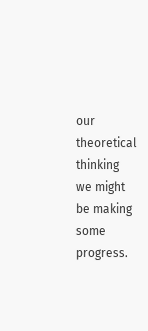our theoretical thinking we might be making some progress.